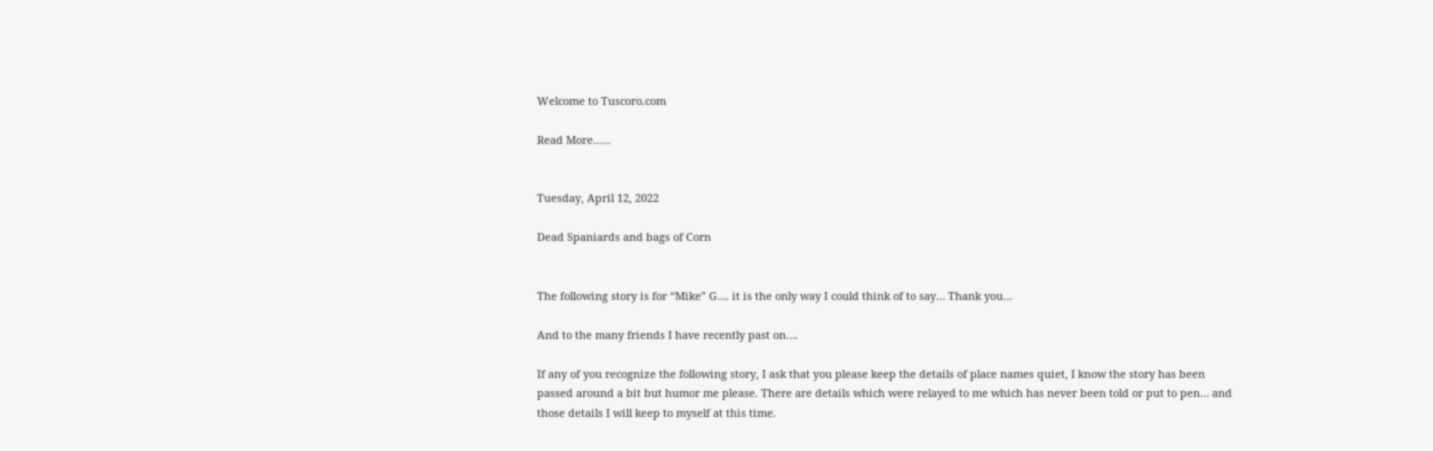Welcome to Tuscoro.com

Read More......


Tuesday, April 12, 2022

Dead Spaniards and bags of Corn


The following story is for “Mike” G…. it is the only way I could think of to say… Thank you…

And to the many friends I have recently past on….

If any of you recognize the following story, I ask that you please keep the details of place names quiet, I know the story has been passed around a bit but humor me please. There are details which were relayed to me which has never been told or put to pen… and those details I will keep to myself at this time.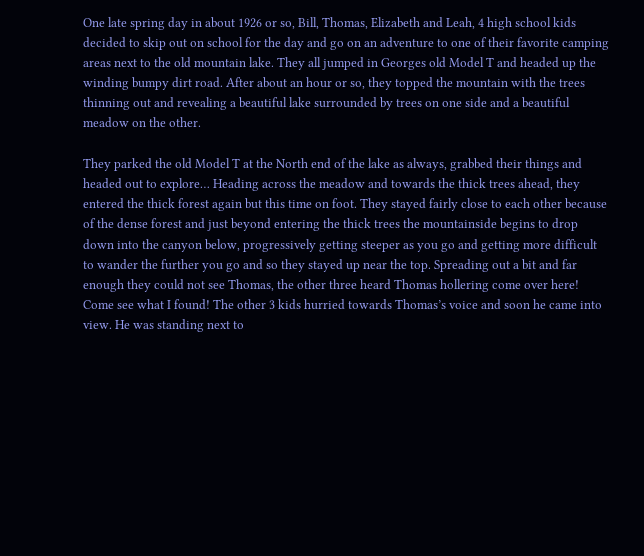One late spring day in about 1926 or so, Bill, Thomas, Elizabeth and Leah, 4 high school kids decided to skip out on school for the day and go on an adventure to one of their favorite camping areas next to the old mountain lake. They all jumped in Georges old Model T and headed up the winding bumpy dirt road. After about an hour or so, they topped the mountain with the trees thinning out and revealing a beautiful lake surrounded by trees on one side and a beautiful meadow on the other.

They parked the old Model T at the North end of the lake as always, grabbed their things and headed out to explore… Heading across the meadow and towards the thick trees ahead, they entered the thick forest again but this time on foot. They stayed fairly close to each other because of the dense forest and just beyond entering the thick trees the mountainside begins to drop down into the canyon below, progressively getting steeper as you go and getting more difficult to wander the further you go and so they stayed up near the top. Spreading out a bit and far enough they could not see Thomas, the other three heard Thomas hollering come over here! Come see what I found! The other 3 kids hurried towards Thomas’s voice and soon he came into view. He was standing next to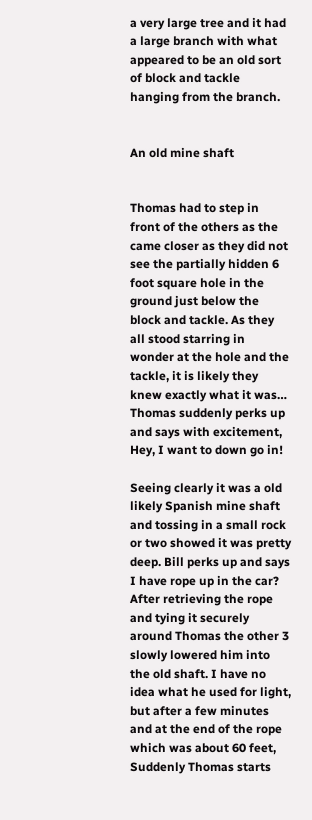a very large tree and it had a large branch with what appeared to be an old sort of block and tackle hanging from the branch.


An old mine shaft


Thomas had to step in front of the others as the came closer as they did not see the partially hidden 6 foot square hole in the ground just below the block and tackle. As they all stood starring in wonder at the hole and the tackle, it is likely they knew exactly what it was… Thomas suddenly perks up and says with excitement, Hey, I want to down go in!

Seeing clearly it was a old likely Spanish mine shaft and tossing in a small rock or two showed it was pretty deep. Bill perks up and says I have rope up in the car? After retrieving the rope and tying it securely around Thomas the other 3 slowly lowered him into the old shaft. I have no idea what he used for light, but after a few minutes and at the end of the rope which was about 60 feet, Suddenly Thomas starts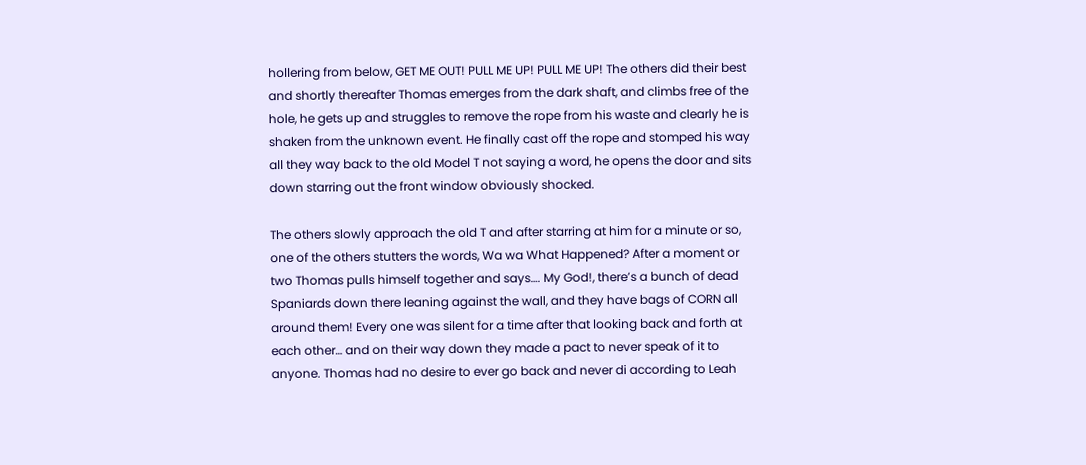hollering from below, GET ME OUT! PULL ME UP! PULL ME UP! The others did their best and shortly thereafter Thomas emerges from the dark shaft, and climbs free of the hole, he gets up and struggles to remove the rope from his waste and clearly he is shaken from the unknown event. He finally cast off the rope and stomped his way all they way back to the old Model T not saying a word, he opens the door and sits down starring out the front window obviously shocked.

The others slowly approach the old T and after starring at him for a minute or so, one of the others stutters the words, Wa wa What Happened? After a moment or two Thomas pulls himself together and says…. My God!, there’s a bunch of dead Spaniards down there leaning against the wall, and they have bags of CORN all around them! Every one was silent for a time after that looking back and forth at each other… and on their way down they made a pact to never speak of it to anyone. Thomas had no desire to ever go back and never di according to Leah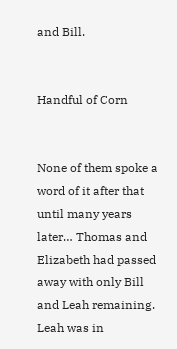and Bill.


Handful of Corn


None of them spoke a word of it after that until many years later… Thomas and Elizabeth had passed away with only Bill and Leah remaining. Leah was in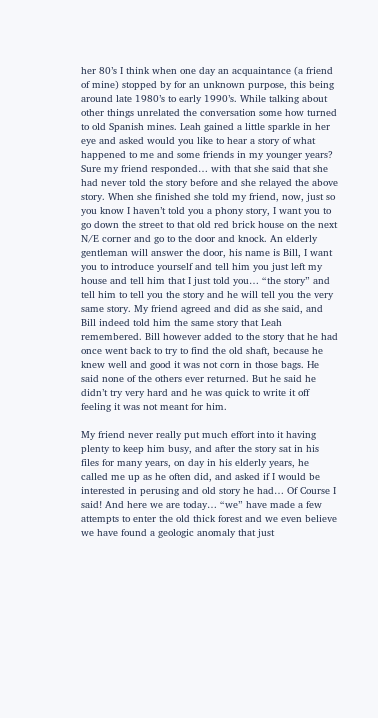her 80’s I think when one day an acquaintance (a friend of mine) stopped by for an unknown purpose, this being around late 1980’s to early 1990’s. While talking about other things unrelated the conversation some how turned to old Spanish mines. Leah gained a little sparkle in her eye and asked would you like to hear a story of what happened to me and some friends in my younger years? Sure my friend responded… with that she said that she had never told the story before and she relayed the above story. When she finished she told my friend, now, just so you know I haven’t told you a phony story, I want you to go down the street to that old red brick house on the next N/E corner and go to the door and knock. An elderly gentleman will answer the door, his name is Bill, I want you to introduce yourself and tell him you just left my house and tell him that I just told you… “the story” and tell him to tell you the story and he will tell you the very same story. My friend agreed and did as she said, and Bill indeed told him the same story that Leah remembered. Bill however added to the story that he had once went back to try to find the old shaft, because he knew well and good it was not corn in those bags. He said none of the others ever returned. But he said he didn’t try very hard and he was quick to write it off feeling it was not meant for him.

My friend never really put much effort into it having plenty to keep him busy, and after the story sat in his files for many years, on day in his elderly years, he called me up as he often did, and asked if I would be interested in perusing and old story he had… Of Course I said! And here we are today… “we” have made a few attempts to enter the old thick forest and we even believe we have found a geologic anomaly that just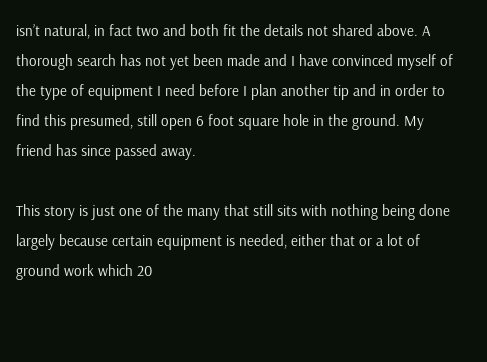isn’t natural, in fact two and both fit the details not shared above. A thorough search has not yet been made and I have convinced myself of the type of equipment I need before I plan another tip and in order to find this presumed, still open 6 foot square hole in the ground. My friend has since passed away.

This story is just one of the many that still sits with nothing being done largely because certain equipment is needed, either that or a lot of ground work which 20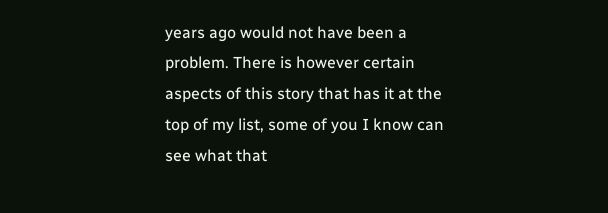years ago would not have been a problem. There is however certain aspects of this story that has it at the top of my list, some of you I know can see what that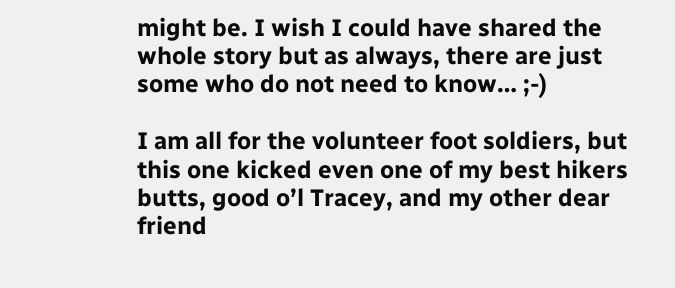might be. I wish I could have shared the whole story but as always, there are just some who do not need to know… ;-)

I am all for the volunteer foot soldiers, but this one kicked even one of my best hikers butts, good o’l Tracey, and my other dear friend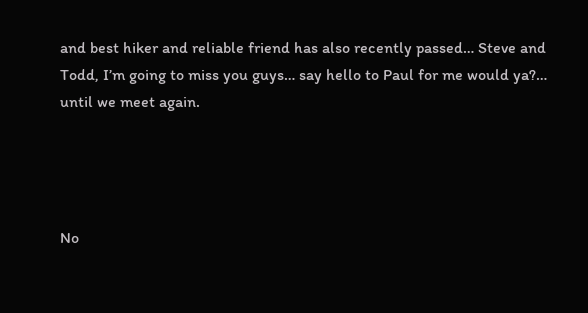and best hiker and reliable friend has also recently passed… Steve and Todd, I’m going to miss you guys… say hello to Paul for me would ya?… until we meet again.




No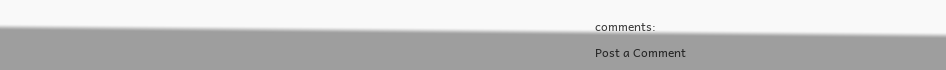comments:

Post a Comment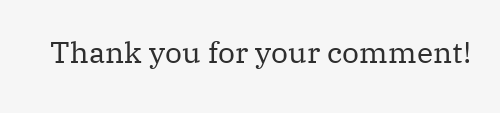Thank you for your comment!